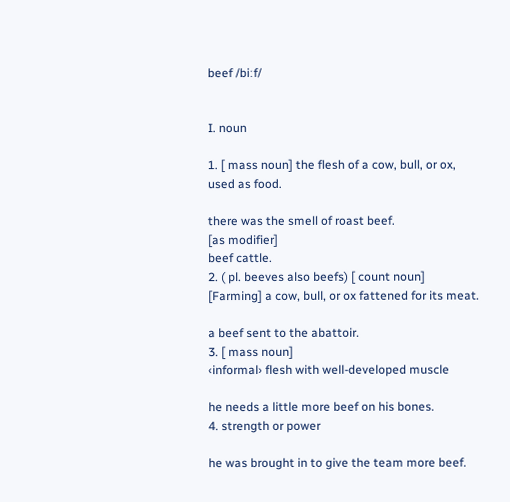beef /biːf/


I. noun

1. [ mass noun] the flesh of a cow, bull, or ox, used as food.

there was the smell of roast beef.
[as modifier]
beef cattle.
2. ( pl. beeves also beefs) [ count noun]
[Farming] a cow, bull, or ox fattened for its meat.

a beef sent to the abattoir.
3. [ mass noun]
‹informal› flesh with well-developed muscle

he needs a little more beef on his bones.
4. strength or power

he was brought in to give the team more beef.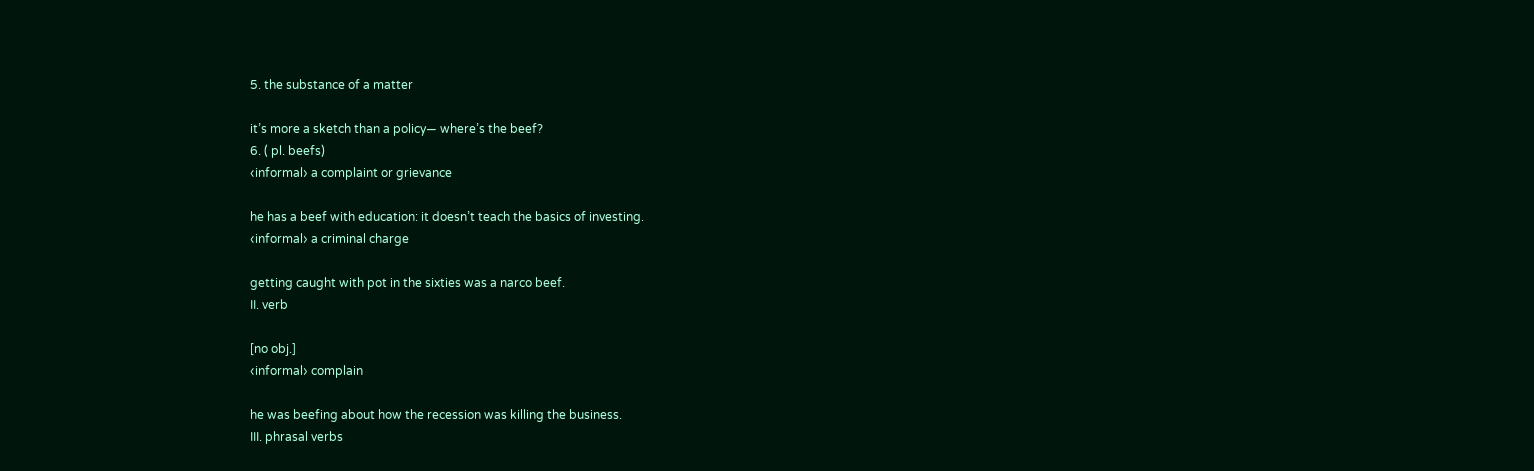5. the substance of a matter

it’s more a sketch than a policy— where’s the beef?
6. ( pl. beefs)
‹informal› a complaint or grievance

he has a beef with education: it doesn’t teach the basics of investing.
‹informal› a criminal charge

getting caught with pot in the sixties was a narco beef.
II. verb

[no obj.]
‹informal› complain

he was beefing about how the recession was killing the business.
III. phrasal verbs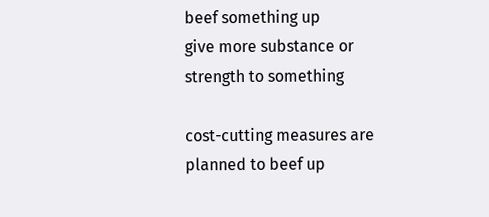beef something up
give more substance or strength to something

cost-cutting measures are planned to beef up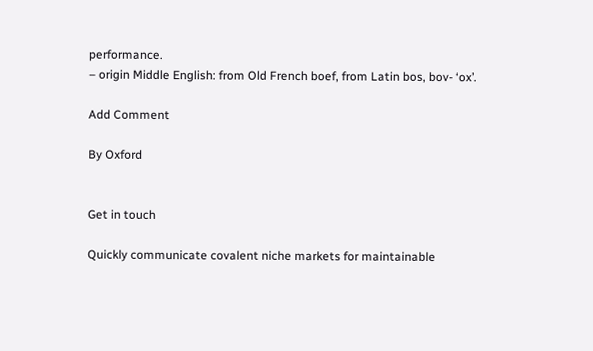performance.
– origin Middle English: from Old French boef, from Latin bos, bov- ‘ox’.

Add Comment

By Oxford


Get in touch

Quickly communicate covalent niche markets for maintainable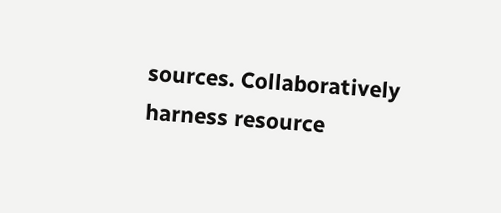sources. Collaboratively harness resource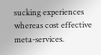sucking experiences whereas cost effective meta-services.